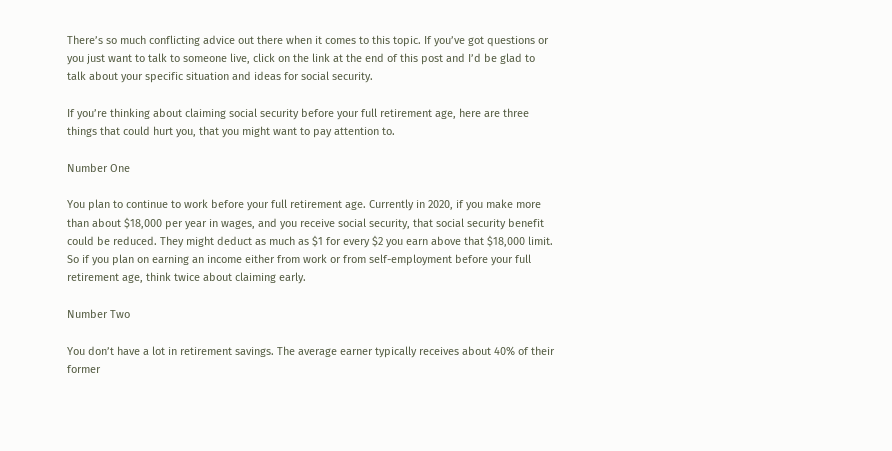There’s so much conflicting advice out there when it comes to this topic. If you’ve got questions or you just want to talk to someone live, click on the link at the end of this post and I’d be glad to talk about your specific situation and ideas for social security.

If you’re thinking about claiming social security before your full retirement age, here are three things that could hurt you, that you might want to pay attention to.

Number One

You plan to continue to work before your full retirement age. Currently in 2020, if you make more than about $18,000 per year in wages, and you receive social security, that social security benefit could be reduced. They might deduct as much as $1 for every $2 you earn above that $18,000 limit. So if you plan on earning an income either from work or from self-employment before your full retirement age, think twice about claiming early.

Number Two

You don’t have a lot in retirement savings. The average earner typically receives about 40% of their former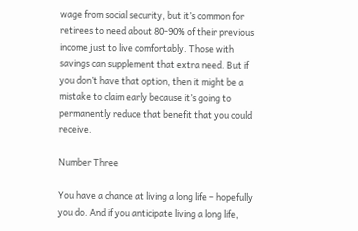wage from social security, but it’s common for retirees to need about 80-90% of their previous income just to live comfortably. Those with savings can supplement that extra need. But if you don’t have that option, then it might be a mistake to claim early because it’s going to permanently reduce that benefit that you could receive.

Number Three

You have a chance at living a long life – hopefully you do. And if you anticipate living a long life,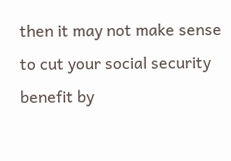then it may not make sense to cut your social security benefit by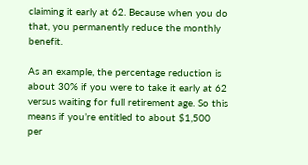claiming it early at 62. Because when you do that, you permanently reduce the monthly benefit.

As an example, the percentage reduction is about 30% if you were to take it early at 62 versus waiting for full retirement age. So this means if you’re entitled to about $1,500 per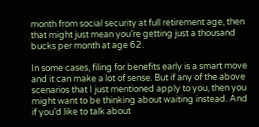month from social security at full retirement age, then that might just mean you’re getting just a thousand bucks per month at age 62.

In some cases, filing for benefits early is a smart move and it can make a lot of sense. But if any of the above scenarios that I just mentioned apply to you, then you might want to be thinking about waiting instead. And if you’d like to talk about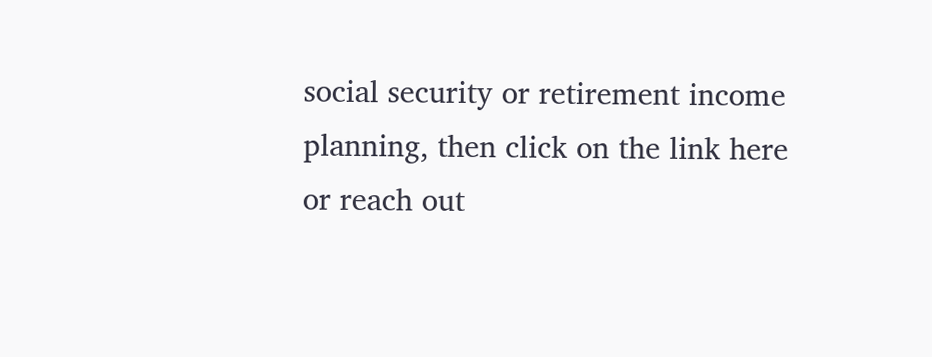social security or retirement income planning, then click on the link here or reach out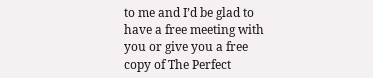to me and I’d be glad to have a free meeting with you or give you a free copy of The Perfect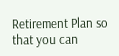Retirement Plan so that you can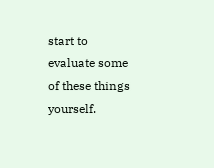start to evaluate some of these things yourself.